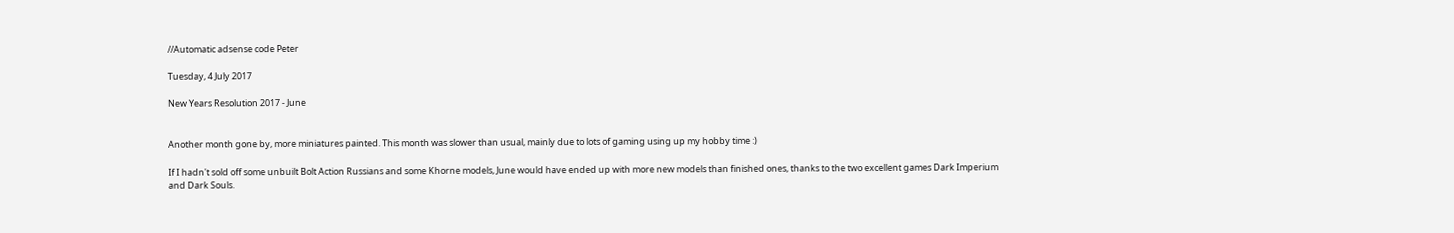//Automatic adsense code Peter

Tuesday, 4 July 2017

New Years Resolution 2017 - June


Another month gone by, more miniatures painted. This month was slower than usual, mainly due to lots of gaming using up my hobby time :)

If I hadn't sold off some unbuilt Bolt Action Russians and some Khorne models, June would have ended up with more new models than finished ones, thanks to the two excellent games Dark Imperium and Dark Souls.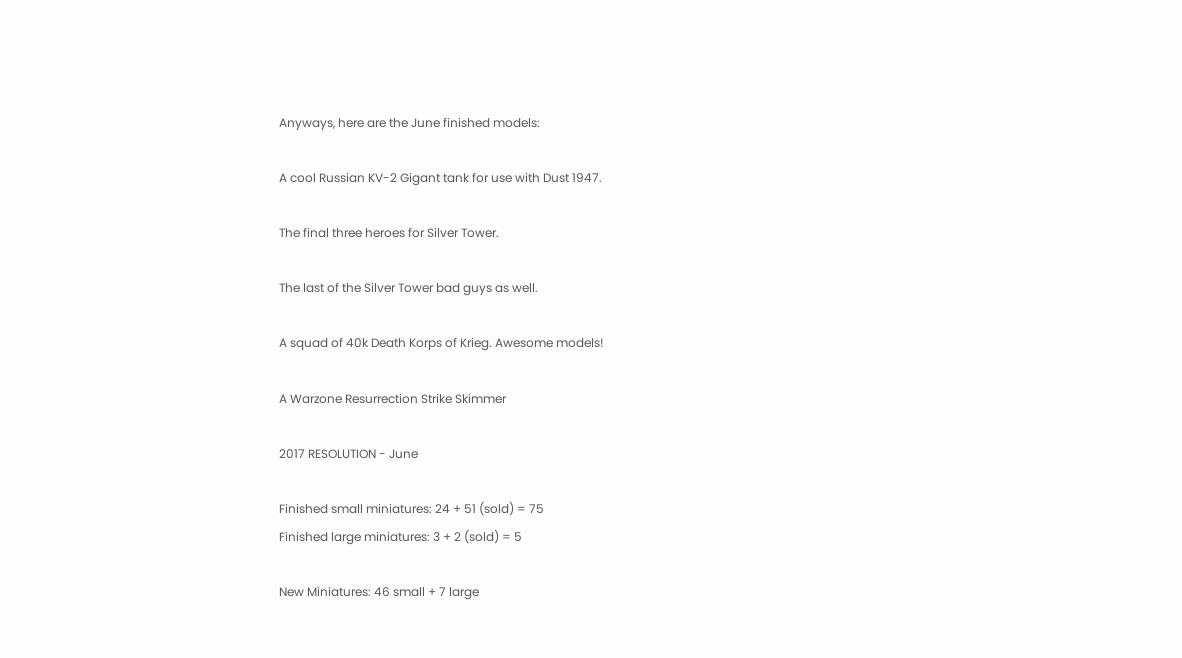Anyways, here are the June finished models:

A cool Russian KV-2 Gigant tank for use with Dust 1947.

The final three heroes for Silver Tower.

The last of the Silver Tower bad guys as well.

A squad of 40k Death Korps of Krieg. Awesome models!

A Warzone Resurrection Strike Skimmer

2017 RESOLUTION - June

Finished small miniatures: 24 + 51 (sold) = 75
Finished large miniatures: 3 + 2 (sold) = 5

New Miniatures: 46 small + 7 large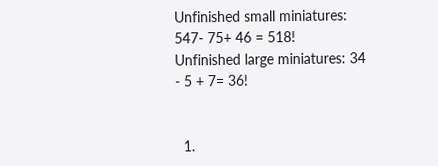Unfinished small miniatures: 547- 75+ 46 = 518!
Unfinished large miniatures: 34 - 5 + 7= 36!


  1.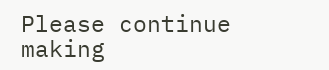Please continue making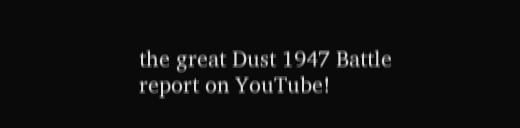the great Dust 1947 Battle report on YouTube!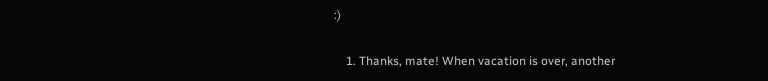:)

    1. Thanks, mate! When vacation is over, another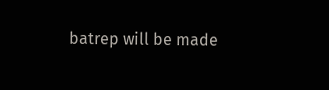batrep will be made